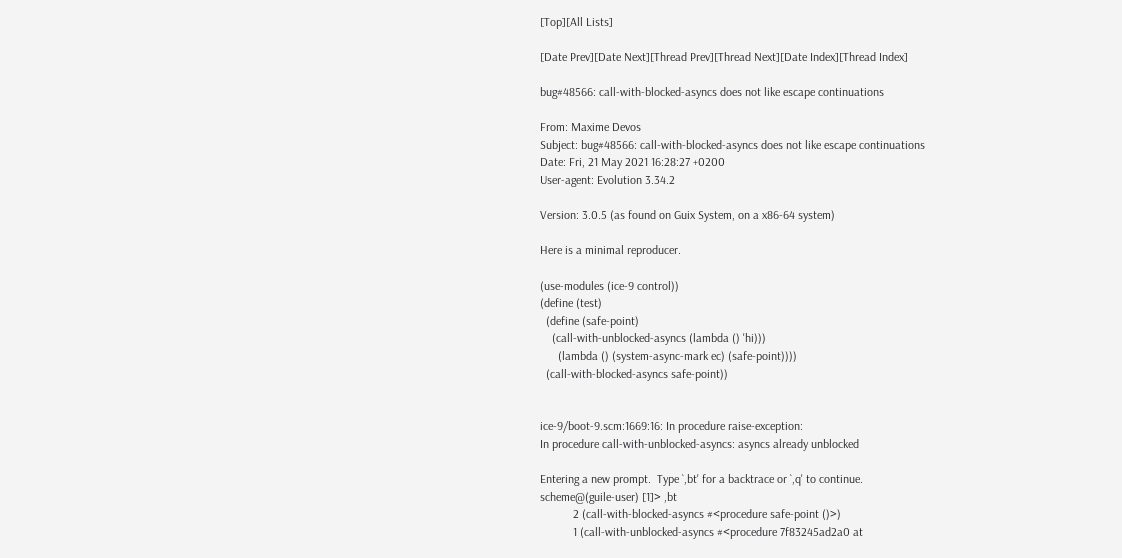[Top][All Lists]

[Date Prev][Date Next][Thread Prev][Thread Next][Date Index][Thread Index]

bug#48566: call-with-blocked-asyncs does not like escape continuations

From: Maxime Devos
Subject: bug#48566: call-with-blocked-asyncs does not like escape continuations
Date: Fri, 21 May 2021 16:28:27 +0200
User-agent: Evolution 3.34.2

Version: 3.0.5 (as found on Guix System, on a x86-64 system)

Here is a minimal reproducer.

(use-modules (ice-9 control))
(define (test)
  (define (safe-point)
    (call-with-unblocked-asyncs (lambda () 'hi)))
      (lambda () (system-async-mark ec) (safe-point))))
  (call-with-blocked-asyncs safe-point))


ice-9/boot-9.scm:1669:16: In procedure raise-exception:
In procedure call-with-unblocked-asyncs: asyncs already unblocked

Entering a new prompt.  Type `,bt' for a backtrace or `,q' to continue.
scheme@(guile-user) [1]> ,bt
           2 (call-with-blocked-asyncs #<procedure safe-point ()>)
           1 (call-with-unblocked-asyncs #<procedure 7f83245ad2a0 at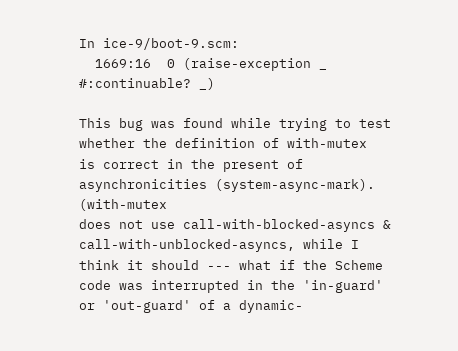In ice-9/boot-9.scm:
  1669:16  0 (raise-exception _ #:continuable? _)

This bug was found while trying to test whether the definition of with-mutex
is correct in the present of asynchronicities (system-async-mark). (with-mutex
does not use call-with-blocked-asyncs & call-with-unblocked-asyncs, while I
think it should --- what if the Scheme code was interrupted in the 'in-guard'
or 'out-guard' of a dynamic-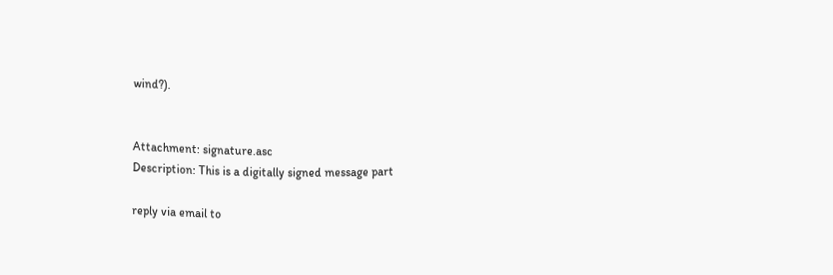wind?).


Attachment: signature.asc
Description: This is a digitally signed message part

reply via email to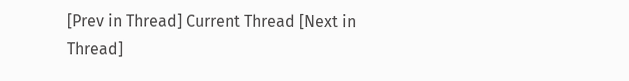[Prev in Thread] Current Thread [Next in Thread]